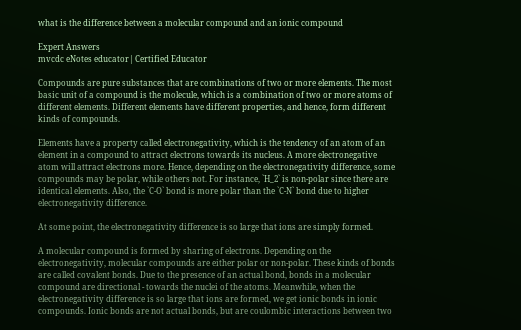what is the difference between a molecular compound and an ionic compound

Expert Answers
mvcdc eNotes educator| Certified Educator

Compounds are pure substances that are combinations of two or more elements. The most basic unit of a compound is the molecule, which is a combination of two or more atoms of different elements. Different elements have different properties, and hence, form different kinds of compounds.

Elements have a property called electronegativity, which is the tendency of an atom of an element in a compound to attract electrons towards its nucleus. A more electronegative atom will attract electrons more. Hence, depending on the electronegativity difference, some compounds may be polar, while others not. For instance, `H_2` is non-polar since there are identical elements. Also, the `C-O` bond is more polar than the `C-N` bond due to higher electronegativity difference.

At some point, the electronegativity difference is so large that ions are simply formed.

A molecular compound is formed by sharing of electrons. Depending on the electronegativity, molecular compounds are either polar or non-polar. These kinds of bonds are called covalent bonds. Due to the presence of an actual bond, bonds in a molecular compound are directional - towards the nuclei of the atoms. Meanwhile, when the electronegativity difference is so large that ions are formed, we get ionic bonds in ionic compounds. Ionic bonds are not actual bonds, but are coulombic interactions between two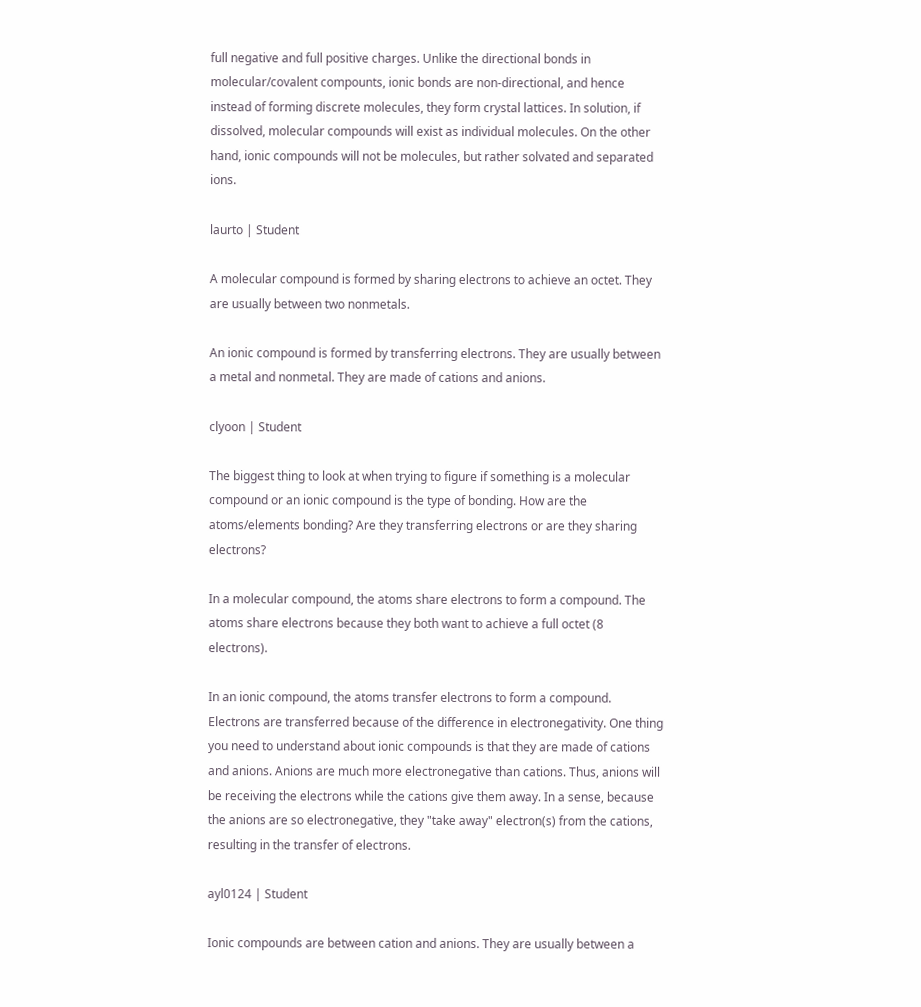full negative and full positive charges. Unlike the directional bonds in molecular/covalent compounts, ionic bonds are non-directional, and hence instead of forming discrete molecules, they form crystal lattices. In solution, if dissolved, molecular compounds will exist as individual molecules. On the other hand, ionic compounds will not be molecules, but rather solvated and separated ions.

laurto | Student

A molecular compound is formed by sharing electrons to achieve an octet. They are usually between two nonmetals.

An ionic compound is formed by transferring electrons. They are usually between a metal and nonmetal. They are made of cations and anions.

clyoon | Student

The biggest thing to look at when trying to figure if something is a molecular compound or an ionic compound is the type of bonding. How are the atoms/elements bonding? Are they transferring electrons or are they sharing electrons?

In a molecular compound, the atoms share electrons to form a compound. The atoms share electrons because they both want to achieve a full octet (8 electrons).

In an ionic compound, the atoms transfer electrons to form a compound. Electrons are transferred because of the difference in electronegativity. One thing you need to understand about ionic compounds is that they are made of cations and anions. Anions are much more electronegative than cations. Thus, anions will be receiving the electrons while the cations give them away. In a sense, because the anions are so electronegative, they "take away" electron(s) from the cations, resulting in the transfer of electrons.

ayl0124 | Student

Ionic compounds are between cation and anions. They are usually between a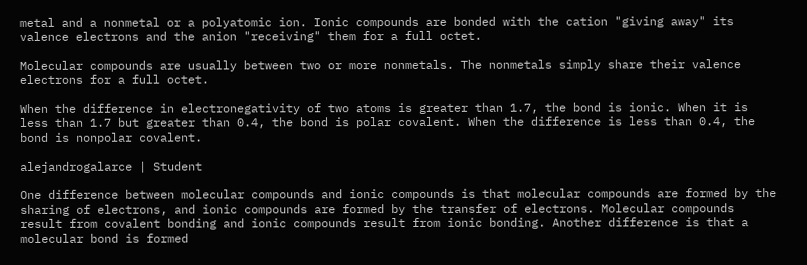metal and a nonmetal or a polyatomic ion. Ionic compounds are bonded with the cation "giving away" its valence electrons and the anion "receiving" them for a full octet.

Molecular compounds are usually between two or more nonmetals. The nonmetals simply share their valence electrons for a full octet.

When the difference in electronegativity of two atoms is greater than 1.7, the bond is ionic. When it is less than 1.7 but greater than 0.4, the bond is polar covalent. When the difference is less than 0.4, the bond is nonpolar covalent.

alejandrogalarce | Student

One difference between molecular compounds and ionic compounds is that molecular compounds are formed by the sharing of electrons, and ionic compounds are formed by the transfer of electrons. Molecular compounds result from covalent bonding and ionic compounds result from ionic bonding. Another difference is that a molecular bond is formed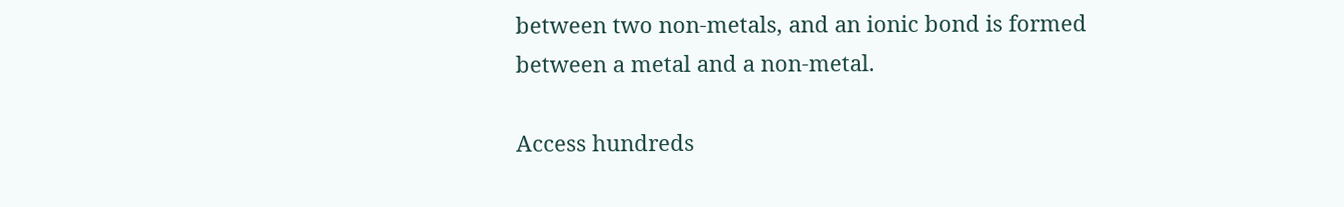between two non-metals, and an ionic bond is formed between a metal and a non-metal.

Access hundreds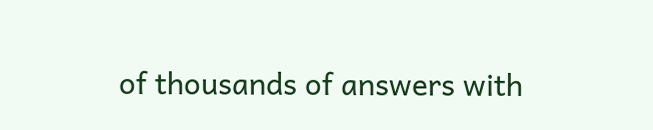of thousands of answers with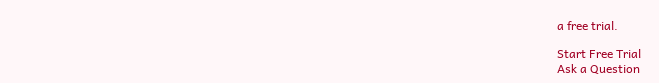a free trial.

Start Free Trial
Ask a Question